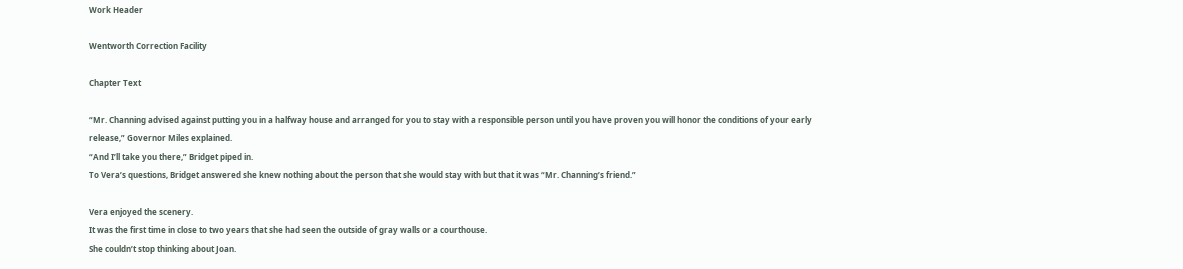Work Header

Wentworth Correction Facility

Chapter Text

“Mr. Channing advised against putting you in a halfway house and arranged for you to stay with a responsible person until you have proven you will honor the conditions of your early release,” Governor Miles explained.
“And I’ll take you there,” Bridget piped in.
To Vera’s questions, Bridget answered she knew nothing about the person that she would stay with but that it was “Mr. Channing’s friend.”

Vera enjoyed the scenery.
It was the first time in close to two years that she had seen the outside of gray walls or a courthouse.
She couldn’t stop thinking about Joan.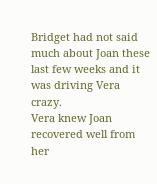Bridget had not said much about Joan these last few weeks and it was driving Vera crazy.
Vera knew Joan recovered well from her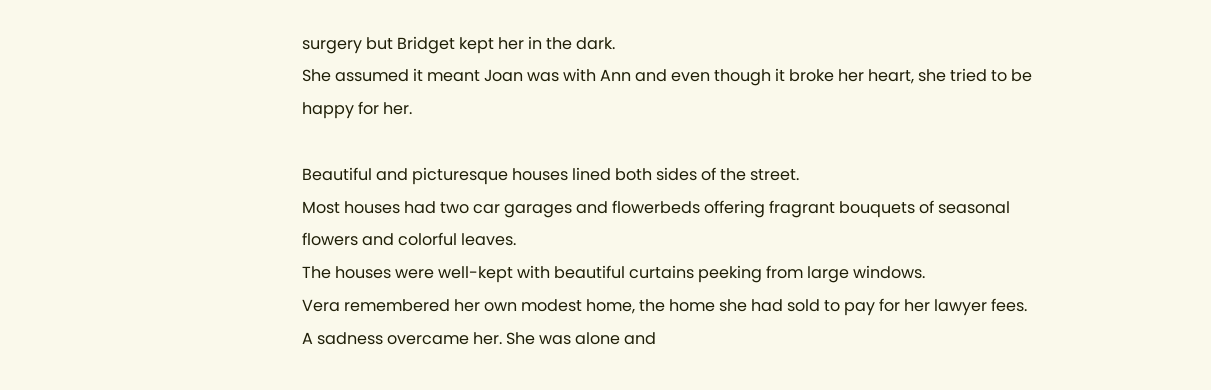surgery but Bridget kept her in the dark.
She assumed it meant Joan was with Ann and even though it broke her heart, she tried to be happy for her.

Beautiful and picturesque houses lined both sides of the street.
Most houses had two car garages and flowerbeds offering fragrant bouquets of seasonal flowers and colorful leaves.
The houses were well-kept with beautiful curtains peeking from large windows.
Vera remembered her own modest home, the home she had sold to pay for her lawyer fees.
A sadness overcame her. She was alone and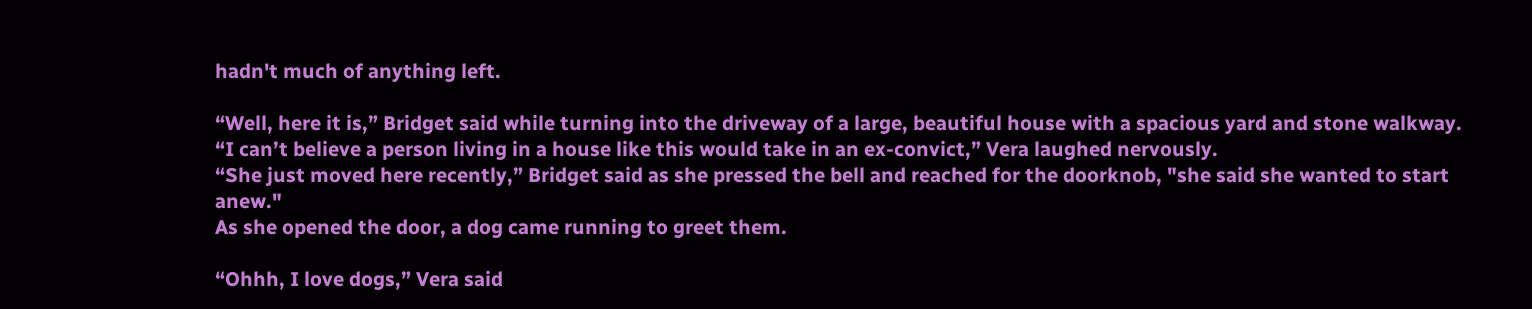hadn't much of anything left.

“Well, here it is,” Bridget said while turning into the driveway of a large, beautiful house with a spacious yard and stone walkway.
“I can’t believe a person living in a house like this would take in an ex-convict,” Vera laughed nervously.
“She just moved here recently,” Bridget said as she pressed the bell and reached for the doorknob, "she said she wanted to start anew."
As she opened the door, a dog came running to greet them.

“Ohhh, I love dogs,” Vera said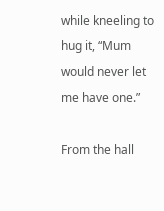while kneeling to hug it, “Mum would never let me have one.”

From the hall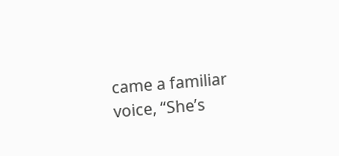came a familiar voice, “She’s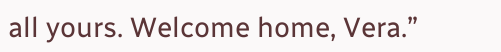all yours. Welcome home, Vera.”